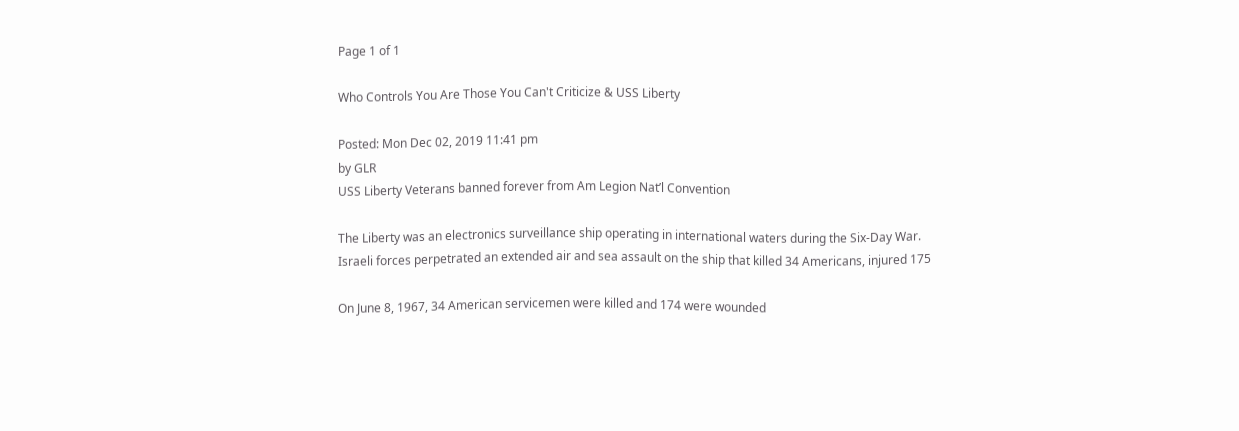Page 1 of 1

Who Controls You Are Those You Can't Criticize & USS Liberty

Posted: Mon Dec 02, 2019 11:41 pm
by GLR
USS Liberty Veterans banned forever from Am Legion Nat’l Convention

The Liberty was an electronics surveillance ship operating in international waters during the Six-Day War. Israeli forces perpetrated an extended air and sea assault on the ship that killed 34 Americans, injured 175

On June 8, 1967, 34 American servicemen were killed and 174 were wounded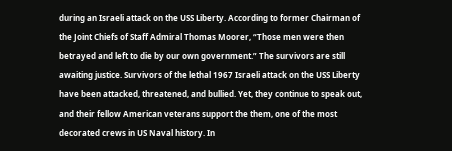during an Israeli attack on the USS Liberty. According to former Chairman of the Joint Chiefs of Staff Admiral Thomas Moorer, “Those men were then betrayed and left to die by our own government.” The survivors are still awaiting justice. Survivors of the lethal 1967 Israeli attack on the USS Liberty have been attacked, threatened, and bullied. Yet, they continue to speak out, and their fellow American veterans support the them, one of the most decorated crews in US Naval history. In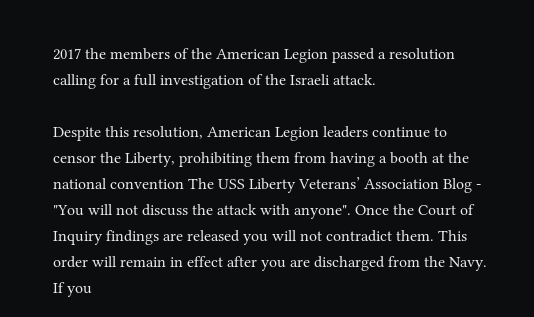2017 the members of the American Legion passed a resolution calling for a full investigation of the Israeli attack.

Despite this resolution, American Legion leaders continue to censor the Liberty, prohibiting them from having a booth at the national convention The USS Liberty Veterans’ Association Blog - "You will not discuss the attack with anyone". Once the Court of Inquiry findings are released you will not contradict them. This order will remain in effect after you are discharged from the Navy. If you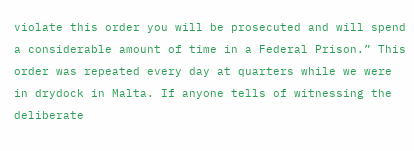violate this order you will be prosecuted and will spend a considerable amount of time in a Federal Prison.” This order was repeated every day at quarters while we were in drydock in Malta. If anyone tells of witnessing the deliberate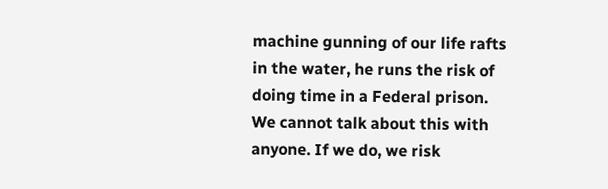machine gunning of our life rafts in the water, he runs the risk of doing time in a Federal prison. We cannot talk about this with anyone. If we do, we risk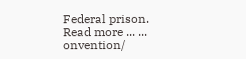Federal prison. Read more ... ... onvention/